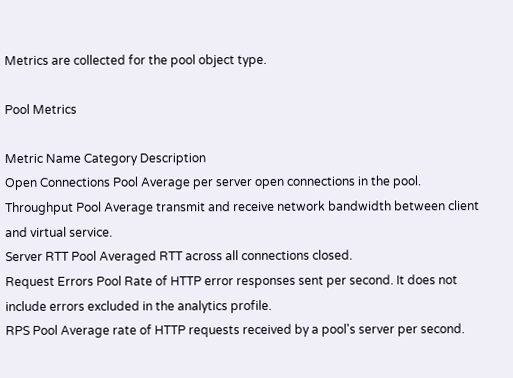Metrics are collected for the pool object type.

Pool Metrics

Metric Name Category Description
Open Connections Pool Average per server open connections in the pool.
Throughput Pool Average transmit and receive network bandwidth between client and virtual service.
Server RTT Pool Averaged RTT across all connections closed.
Request Errors Pool Rate of HTTP error responses sent per second. It does not include errors excluded in the analytics profile.
RPS Pool Average rate of HTTP requests received by a pool's server per second.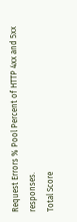Request Errors % Pool Percent of HTTP 4xx and 5xx responses.
Total Score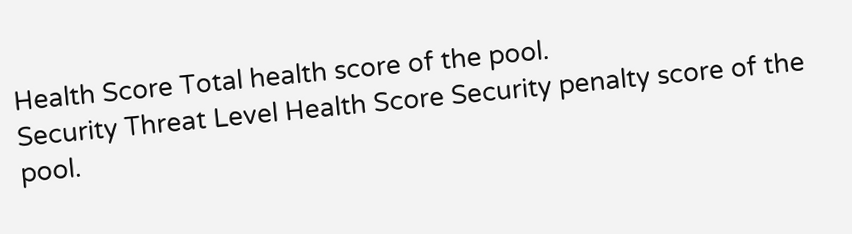Health Score Total health score of the pool.
Security Threat Level Health Score Security penalty score of the pool.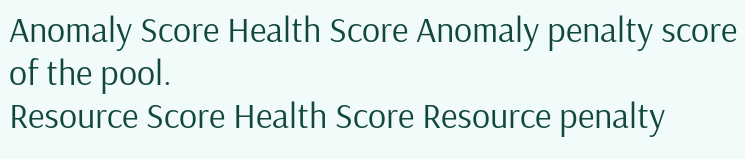Anomaly Score Health Score Anomaly penalty score of the pool.
Resource Score Health Score Resource penalty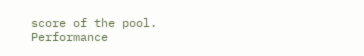score of the pool.
Performance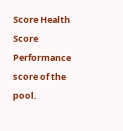Score Health Score Performance score of the pool.